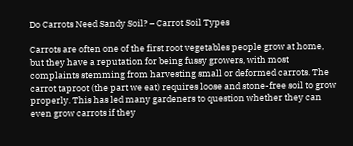Do Carrots Need Sandy Soil? – Carrot Soil Types

Carrots are often one of the first root vegetables people grow at home, but they have a reputation for being fussy growers, with most complaints stemming from harvesting small or deformed carrots. The carrot taproot (the part we eat) requires loose and stone-free soil to grow properly. This has led many gardeners to question whether they can even grow carrots if they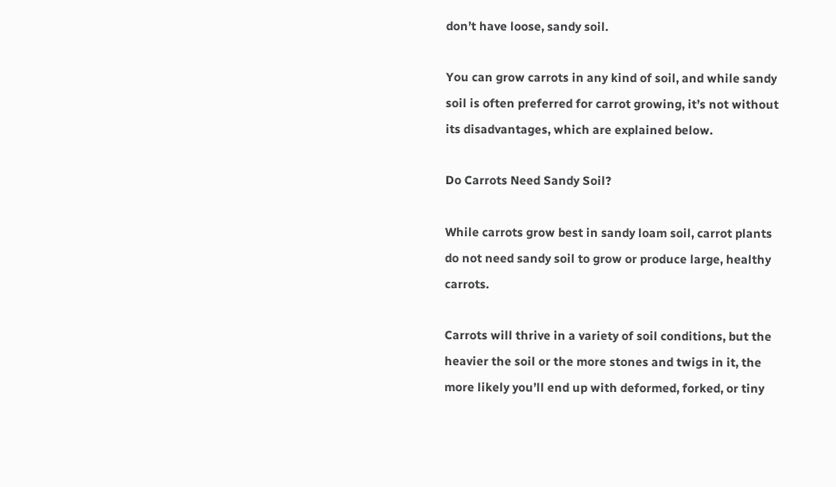don’t have loose, sandy soil.

You can grow carrots in any kind of soil, and while sandy soil is often preferred for carrot growing, it’s not without its disadvantages, which are explained below.

Do Carrots Need Sandy Soil?

While carrots grow best in sandy loam soil, carrot plants do not need sandy soil to grow or produce large, healthy carrots.

Carrots will thrive in a variety of soil conditions, but the heavier the soil or the more stones and twigs in it, the more likely you’ll end up with deformed, forked, or tiny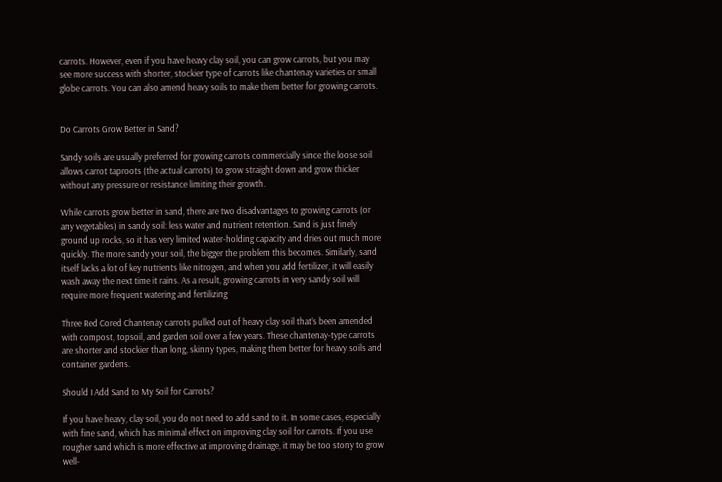carrots. However, even if you have heavy clay soil, you can grow carrots, but you may see more success with shorter, stockier type of carrots like chantenay varieties or small globe carrots. You can also amend heavy soils to make them better for growing carrots.


Do Carrots Grow Better in Sand?

Sandy soils are usually preferred for growing carrots commercially since the loose soil allows carrot taproots (the actual carrots) to grow straight down and grow thicker without any pressure or resistance limiting their growth.

While carrots grow better in sand, there are two disadvantages to growing carrots (or any vegetables) in sandy soil: less water and nutrient retention. Sand is just finely ground up rocks, so it has very limited water-holding capacity and dries out much more quickly. The more sandy your soil, the bigger the problem this becomes. Similarly, sand itself lacks a lot of key nutrients like nitrogen, and when you add fertilizer, it will easily wash away the next time it rains. As a result, growing carrots in very sandy soil will require more frequent watering and fertilizing

Three Red Cored Chantenay carrots pulled out of heavy clay soil that’s been amended with compost, topsoil, and garden soil over a few years. These chantenay-type carrots are shorter and stockier than long, skinny types, making them better for heavy soils and container gardens.

Should I Add Sand to My Soil for Carrots?

If you have heavy, clay soil, you do not need to add sand to it. In some cases, especially with fine sand, which has minimal effect on improving clay soil for carrots. If you use rougher sand which is more effective at improving drainage, it may be too stony to grow well-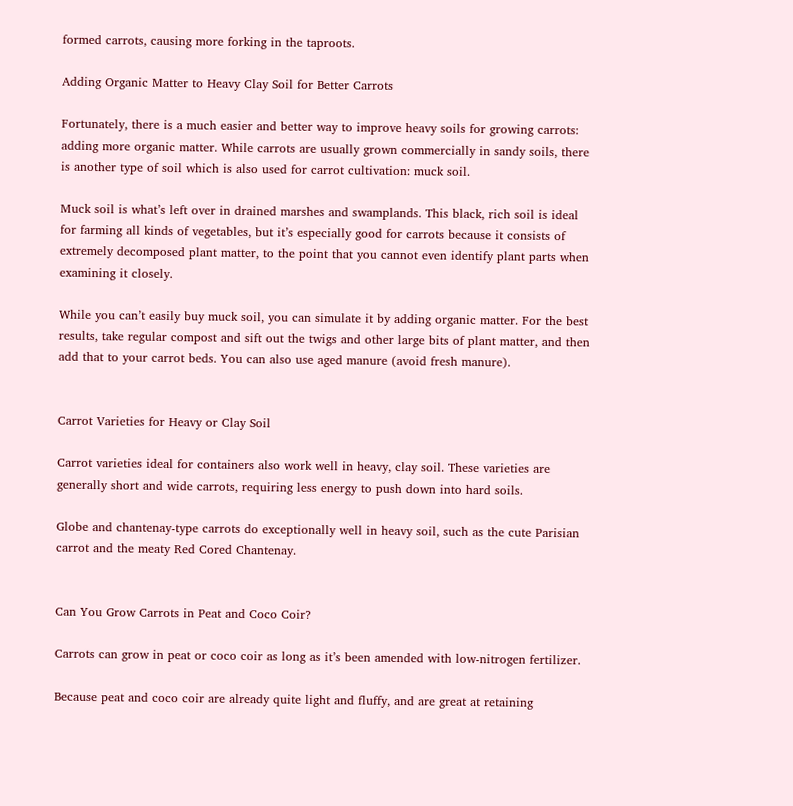formed carrots, causing more forking in the taproots.

Adding Organic Matter to Heavy Clay Soil for Better Carrots

Fortunately, there is a much easier and better way to improve heavy soils for growing carrots: adding more organic matter. While carrots are usually grown commercially in sandy soils, there is another type of soil which is also used for carrot cultivation: muck soil.

Muck soil is what’s left over in drained marshes and swamplands. This black, rich soil is ideal for farming all kinds of vegetables, but it’s especially good for carrots because it consists of extremely decomposed plant matter, to the point that you cannot even identify plant parts when examining it closely.

While you can’t easily buy muck soil, you can simulate it by adding organic matter. For the best results, take regular compost and sift out the twigs and other large bits of plant matter, and then add that to your carrot beds. You can also use aged manure (avoid fresh manure).


Carrot Varieties for Heavy or Clay Soil

Carrot varieties ideal for containers also work well in heavy, clay soil. These varieties are generally short and wide carrots, requiring less energy to push down into hard soils.

Globe and chantenay-type carrots do exceptionally well in heavy soil, such as the cute Parisian carrot and the meaty Red Cored Chantenay.


Can You Grow Carrots in Peat and Coco Coir?

Carrots can grow in peat or coco coir as long as it’s been amended with low-nitrogen fertilizer.

Because peat and coco coir are already quite light and fluffy, and are great at retaining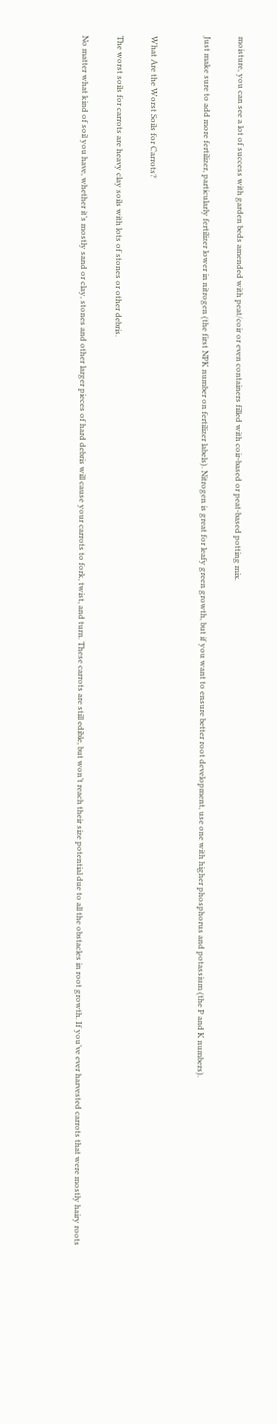moisture, you can see a lot of success with garden beds amended with peat/coir or even containers filled with coir-based or peat-based potting mix.

Just make sure to add more fertilizer, particularly fertilizer lower in nitrogen (the first NPK number on fertilizer labels). Nitrogen is great for leafy green growth, but if you want to ensure better root development, use one with higher phosphorus and potassium (the P and K numbers).


What Are the Worst Soils for Carrots?

The worst soils for carrots are heavy clay soils with lots of stones or other debris.

No matter what kind of soil you have, whether it’s mostly sand or clay, stones and other larger pieces of hard debris will cause your carrots to fork, twist, and turn. These carrots are still edible, but won’t reach their size potential due to all the obstacles in root growth. If you’ve ever harvested carrots that were mostly hairy roots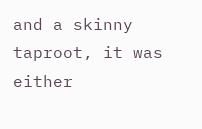and a skinny taproot, it was either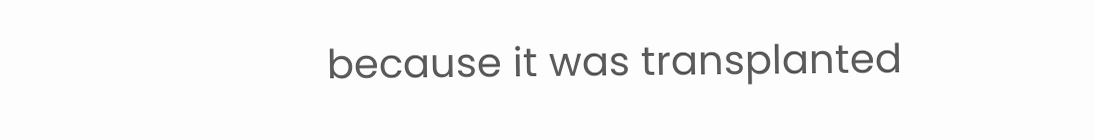because it was transplanted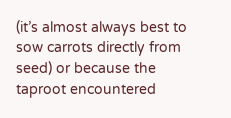(it’s almost always best to sow carrots directly from seed) or because the taproot encountered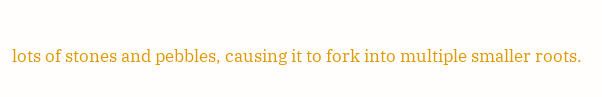lots of stones and pebbles, causing it to fork into multiple smaller roots.